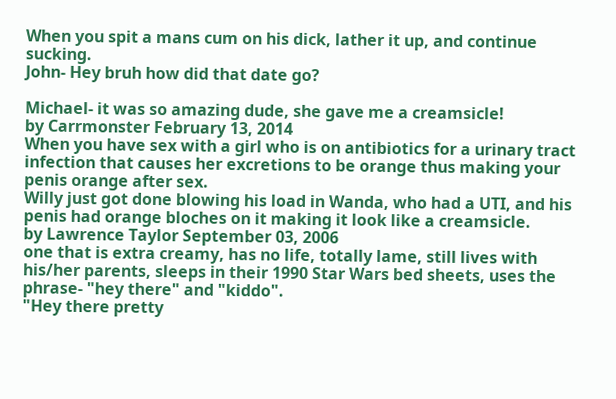When you spit a mans cum on his dick, lather it up, and continue sucking.
John- Hey bruh how did that date go?

Michael- it was so amazing dude, she gave me a creamsicle!
by Carrmonster February 13, 2014
When you have sex with a girl who is on antibiotics for a urinary tract infection that causes her excretions to be orange thus making your penis orange after sex.
Willy just got done blowing his load in Wanda, who had a UTI, and his penis had orange bloches on it making it look like a creamsicle.
by Lawrence Taylor September 03, 2006
one that is extra creamy, has no life, totally lame, still lives with his/her parents, sleeps in their 1990 Star Wars bed sheets, uses the phrase- "hey there" and "kiddo".
"Hey there pretty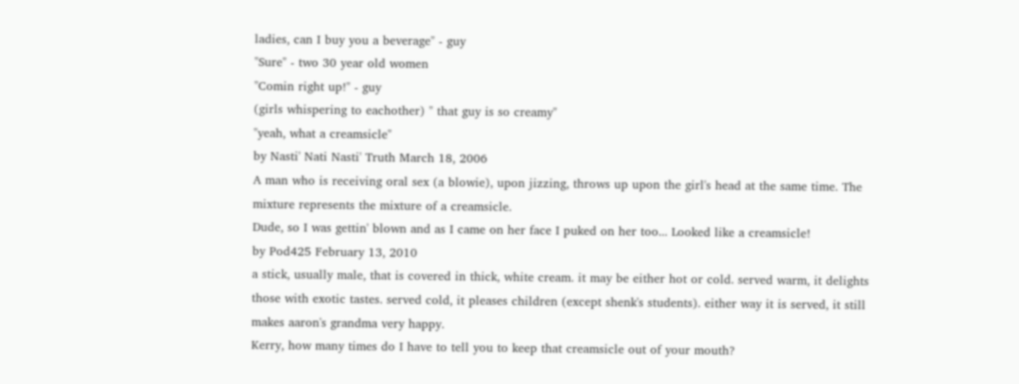ladies, can I buy you a beverage" - guy
"Sure" - two 30 year old women
"Comin right up!" - guy
(girls whispering to eachother) " that guy is so creamy"
"yeah, what a creamsicle"
by Nasti' Nati Nasti' Truth March 18, 2006
A man who is receiving oral sex (a blowie), upon jizzing, throws up upon the girl's head at the same time. The mixture represents the mixture of a creamsicle.
Dude, so I was gettin' blown and as I came on her face I puked on her too... Looked like a creamsicle!
by Pod425 February 13, 2010
a stick, usually male, that is covered in thick, white cream. it may be either hot or cold. served warm, it delights those with exotic tastes. served cold, it pleases children (except shenk's students). either way it is served, it still makes aaron's grandma very happy.
Kerry, how many times do I have to tell you to keep that creamsicle out of your mouth?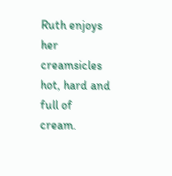Ruth enjoys her creamsicles hot, hard and full of cream.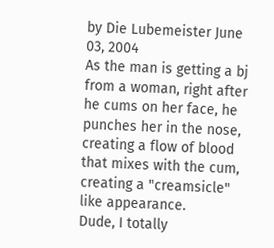by Die Lubemeister June 03, 2004
As the man is getting a bj from a woman, right after he cums on her face, he punches her in the nose, creating a flow of blood that mixes with the cum, creating a "creamsicle" like appearance.
Dude, I totally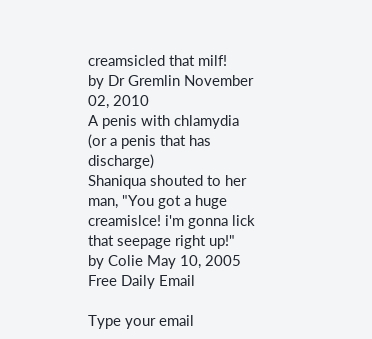creamsicled that milf!
by Dr Gremlin November 02, 2010
A penis with chlamydia (or a penis that has discharge)
Shaniqua shouted to her man, "You got a huge creamislce! i'm gonna lick that seepage right up!"
by Colie May 10, 2005
Free Daily Email

Type your email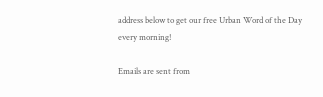address below to get our free Urban Word of the Day every morning!

Emails are sent from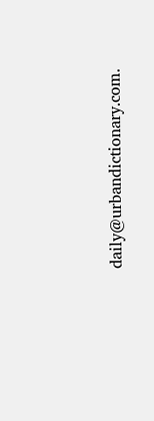daily@urbandictionary.com.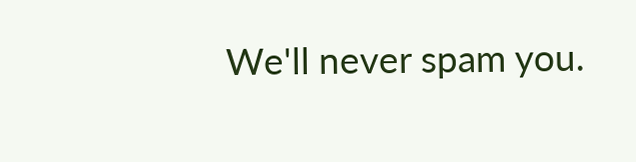We'll never spam you.